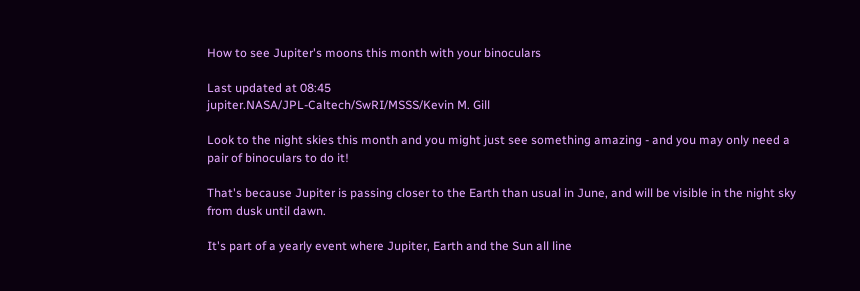How to see Jupiter's moons this month with your binoculars

Last updated at 08:45
jupiter.NASA/JPL-Caltech/SwRI/MSSS/Kevin M. Gill

Look to the night skies this month and you might just see something amazing - and you may only need a pair of binoculars to do it!

That's because Jupiter is passing closer to the Earth than usual in June, and will be visible in the night sky from dusk until dawn.

It's part of a yearly event where Jupiter, Earth and the Sun all line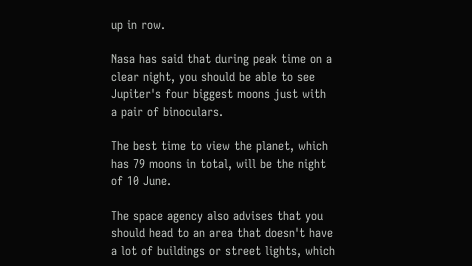up in row.

Nasa has said that during peak time on a clear night, you should be able to see Jupiter's four biggest moons just with a pair of binoculars.

The best time to view the planet, which has 79 moons in total, will be the night of 10 June.

The space agency also advises that you should head to an area that doesn't have a lot of buildings or street lights, which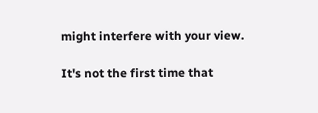might interfere with your view.

It's not the first time that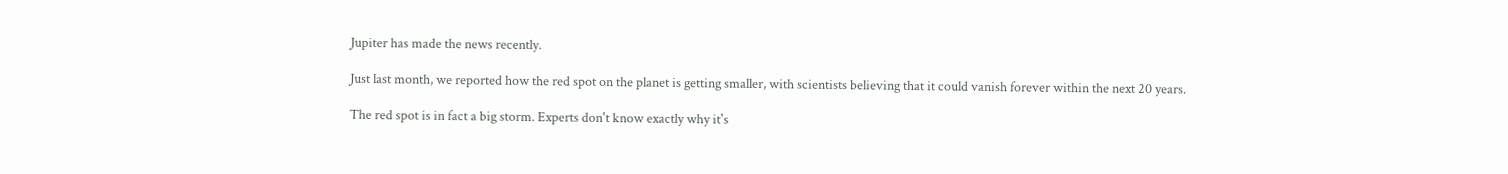Jupiter has made the news recently.

Just last month, we reported how the red spot on the planet is getting smaller, with scientists believing that it could vanish forever within the next 20 years.

The red spot is in fact a big storm. Experts don't know exactly why it's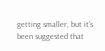getting smaller, but it's been suggested that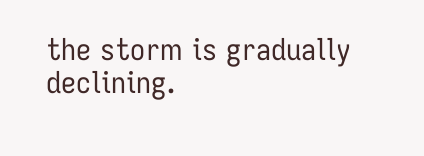the storm is gradually declining.